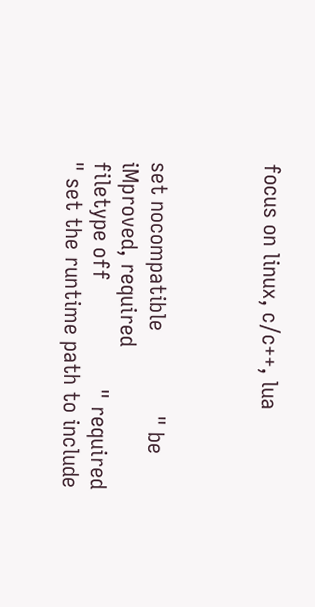focus on linux, c/c++, lua



set nocompatible              " be iMproved, required
filetype off                  " required
" set the runtime path to include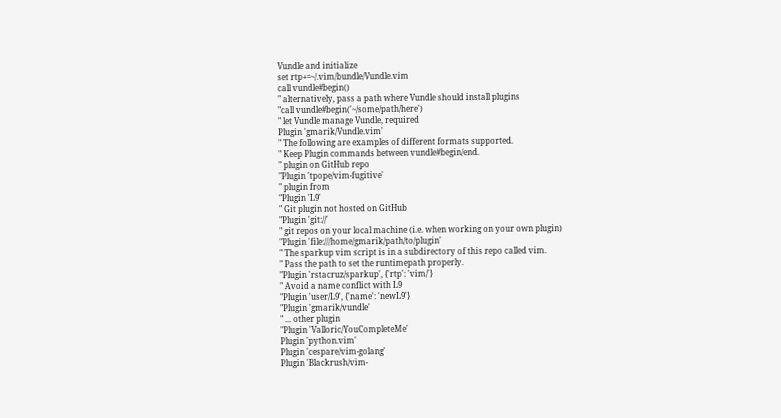Vundle and initialize
set rtp+=~/.vim/bundle/Vundle.vim
call vundle#begin()
" alternatively, pass a path where Vundle should install plugins
"call vundle#begin('~/some/path/here')
" let Vundle manage Vundle, required
Plugin 'gmarik/Vundle.vim'
" The following are examples of different formats supported.
" Keep Plugin commands between vundle#begin/end.
" plugin on GitHub repo
"Plugin 'tpope/vim-fugitive'
" plugin from
"Plugin 'L9'
" Git plugin not hosted on GitHub
"Plugin 'git://'
" git repos on your local machine (i.e. when working on your own plugin)
"Plugin 'file:///home/gmarik/path/to/plugin'
" The sparkup vim script is in a subdirectory of this repo called vim.
" Pass the path to set the runtimepath properly.
"Plugin 'rstacruz/sparkup', {'rtp': 'vim/'}
" Avoid a name conflict with L9
"Plugin 'user/L9', {'name': 'newL9'}
"Plugin 'gmarik/vundle'
" ... other plugin
"Plugin 'Valloric/YouCompleteMe'
Plugin 'python.vim'
Plugin 'cespare/vim-golang'
Plugin 'Blackrush/vim-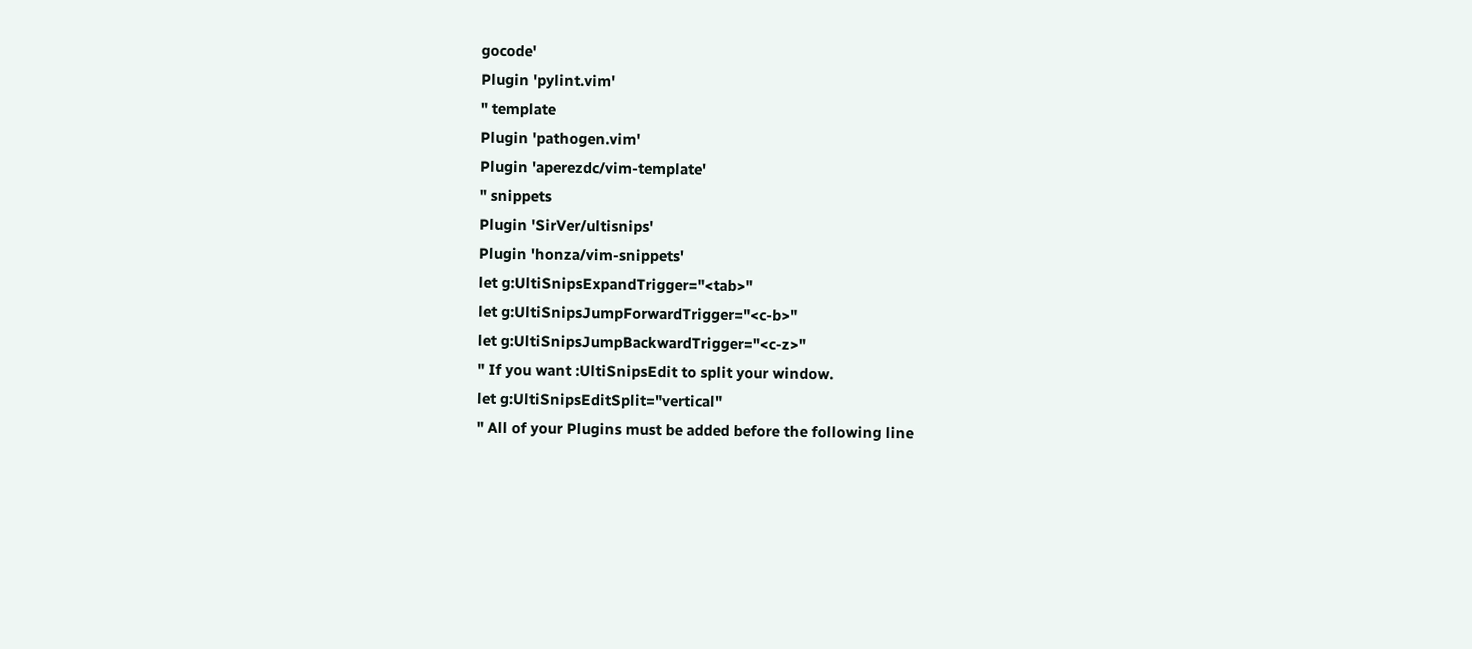gocode'
Plugin 'pylint.vim'
" template
Plugin 'pathogen.vim'
Plugin 'aperezdc/vim-template'
" snippets
Plugin 'SirVer/ultisnips'
Plugin 'honza/vim-snippets'
let g:UltiSnipsExpandTrigger="<tab>"
let g:UltiSnipsJumpForwardTrigger="<c-b>"
let g:UltiSnipsJumpBackwardTrigger="<c-z>"
" If you want :UltiSnipsEdit to split your window.
let g:UltiSnipsEditSplit="vertical"
" All of your Plugins must be added before the following line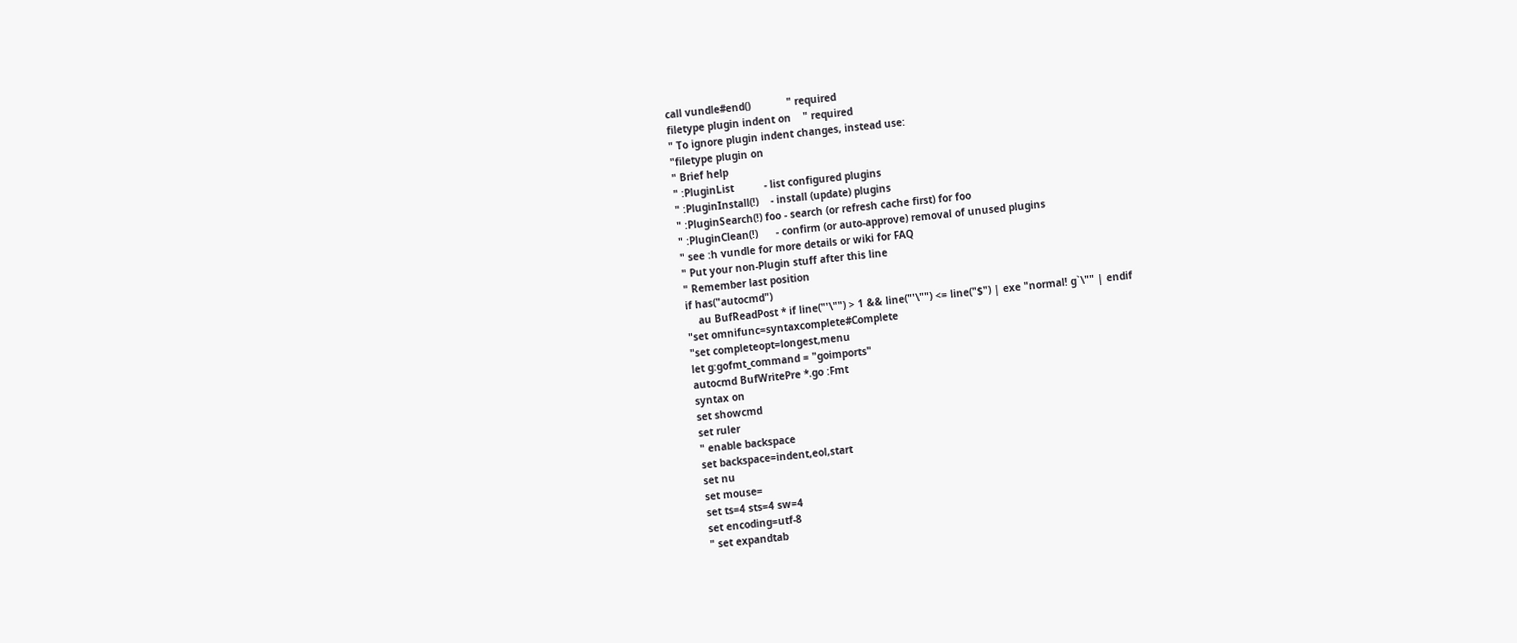call vundle#end()            " required
filetype plugin indent on    " required
" To ignore plugin indent changes, instead use:
"filetype plugin on
" Brief help
" :PluginList          - list configured plugins
" :PluginInstall(!)    - install (update) plugins
" :PluginSearch(!) foo - search (or refresh cache first) for foo
" :PluginClean(!)      - confirm (or auto-approve) removal of unused plugins
" see :h vundle for more details or wiki for FAQ
" Put your non-Plugin stuff after this line
" Remember last position
if has("autocmd")
    au BufReadPost * if line("'\"") > 1 && line("'\"") <= line("$") | exe "normal! g`\"" | endif
"set omnifunc=syntaxcomplete#Complete
"set completeopt=longest,menu
let g:gofmt_command = "goimports"
autocmd BufWritePre *.go :Fmt
syntax on
set showcmd
set ruler
" enable backspace
set backspace=indent,eol,start
set nu
set mouse=
set ts=4 sts=4 sw=4
set encoding=utf-8
" set expandtab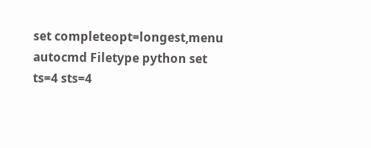set completeopt=longest,menu
autocmd Filetype python set ts=4 sts=4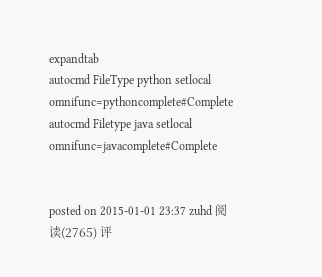expandtab
autocmd FileType python setlocal omnifunc=pythoncomplete#Complete
autocmd Filetype java setlocal omnifunc=javacomplete#Complete


posted on 2015-01-01 23:37 zuhd 阅读(2765) 评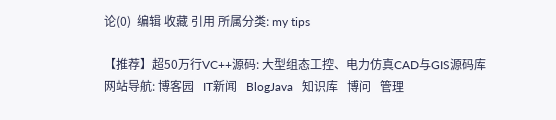论(0)  编辑 收藏 引用 所属分类: my tips

【推荐】超50万行VC++源码: 大型组态工控、电力仿真CAD与GIS源码库
网站导航: 博客园   IT新闻   BlogJava   知识库   博问   管理